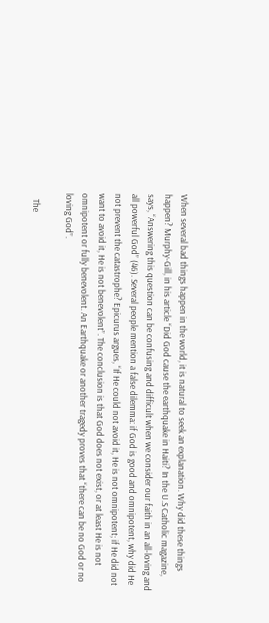When several bad things happen in the world, it is natural to seek an explanation. Why did these things happen? Murphy-Gill, in his article “Did God cause the earthquake in Haiti? In the U.S Catholic magazine, says, “Answering this question can be confusing and difficult when we consider our faith in an all-loving and all powerful God” (46). Several people mention a false dilemma: if God is good and omnipotent, why did He not prevent the catastrophe? Epicurus argues, “If He could not avoid it, He is not omnipotent; if He did not want to avoid it, He is not benevolent”. The conclusion is that God does not exist, or at least He is not omnipotent or fully benevolent. An Earthquake or another tragedy proves that “there can be no God or no loving God”.

   The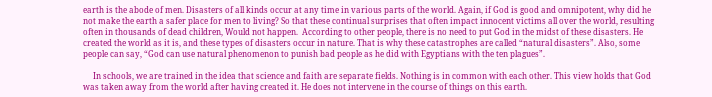earth is the abode of men. Disasters of all kinds occur at any time in various parts of the world. Again, if God is good and omnipotent, why did he not make the earth a safer place for men to living? So that these continual surprises that often impact innocent victims all over the world, resulting often in thousands of dead children, Would not happen.  According to other people, there is no need to put God in the midst of these disasters. He created the world as it is, and these types of disasters occur in nature. That is why these catastrophes are called “natural disasters”. Also, some people can say, “God can use natural phenomenon to punish bad people as he did with Egyptians with the ten plagues”.

     In schools, we are trained in the idea that science and faith are separate fields. Nothing is in common with each other. This view holds that God was taken away from the world after having created it. He does not intervene in the course of things on this earth.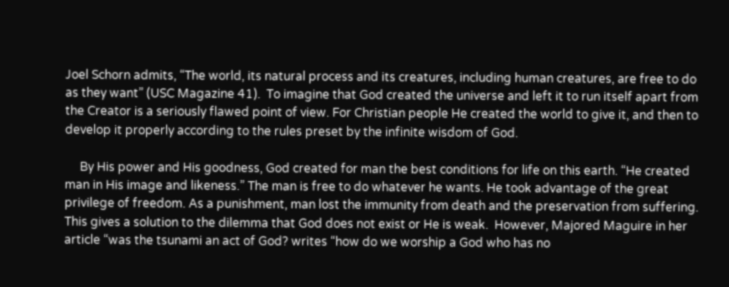Joel Schorn admits, “The world, its natural process and its creatures, including human creatures, are free to do as they want” (USC Magazine 41).  To imagine that God created the universe and left it to run itself apart from the Creator is a seriously flawed point of view. For Christian people He created the world to give it, and then to develop it properly according to the rules preset by the infinite wisdom of God.

     By His power and His goodness, God created for man the best conditions for life on this earth. “He created man in His image and likeness.” The man is free to do whatever he wants. He took advantage of the great privilege of freedom. As a punishment, man lost the immunity from death and the preservation from suffering. This gives a solution to the dilemma that God does not exist or He is weak.  However, Majored Maguire in her article “was the tsunami an act of God? writes “how do we worship a God who has no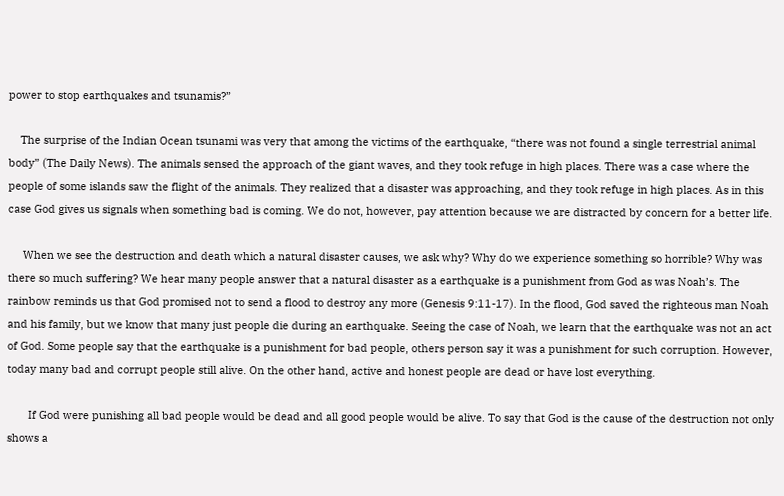power to stop earthquakes and tsunamis?”

    The surprise of the Indian Ocean tsunami was very that among the victims of the earthquake, “there was not found a single terrestrial animal body” (The Daily News). The animals sensed the approach of the giant waves, and they took refuge in high places. There was a case where the people of some islands saw the flight of the animals. They realized that a disaster was approaching, and they took refuge in high places. As in this case God gives us signals when something bad is coming. We do not, however, pay attention because we are distracted by concern for a better life.

     When we see the destruction and death which a natural disaster causes, we ask why? Why do we experience something so horrible? Why was there so much suffering? We hear many people answer that a natural disaster as a earthquake is a punishment from God as was Noah’s. The rainbow reminds us that God promised not to send a flood to destroy any more (Genesis 9:11-17). In the flood, God saved the righteous man Noah and his family, but we know that many just people die during an earthquake. Seeing the case of Noah, we learn that the earthquake was not an act of God. Some people say that the earthquake is a punishment for bad people, others person say it was a punishment for such corruption. However, today many bad and corrupt people still alive. On the other hand, active and honest people are dead or have lost everything.

       If God were punishing all bad people would be dead and all good people would be alive. To say that God is the cause of the destruction not only shows a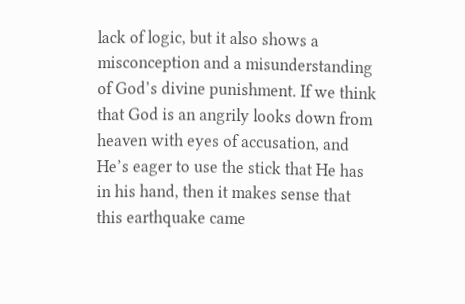lack of logic, but it also shows a misconception and a misunderstanding of God’s divine punishment. If we think that God is an angrily looks down from heaven with eyes of accusation, and He’s eager to use the stick that He has in his hand, then it makes sense that this earthquake came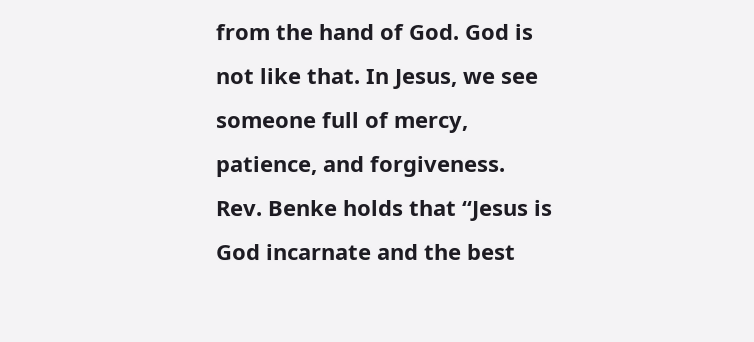from the hand of God. God is not like that. In Jesus, we see someone full of mercy, patience, and forgiveness.  Rev. Benke holds that “Jesus is God incarnate and the best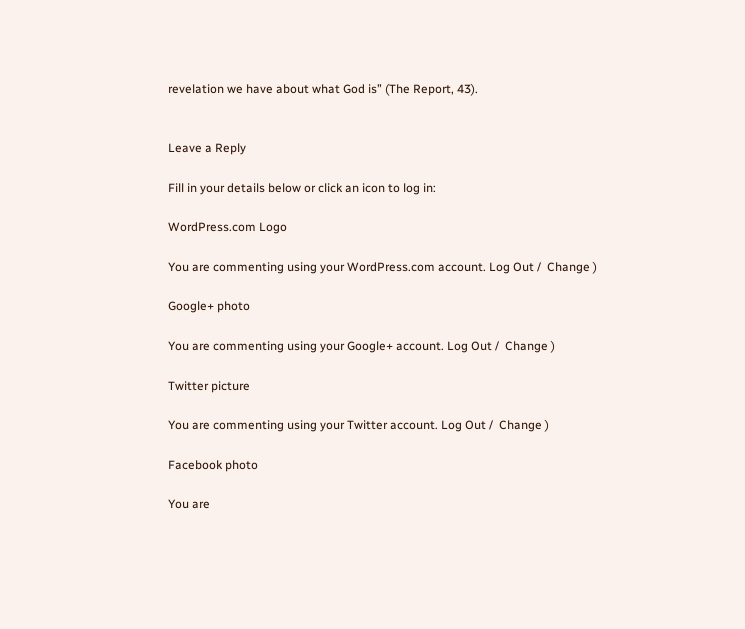revelation we have about what God is” (The Report, 43).


Leave a Reply

Fill in your details below or click an icon to log in:

WordPress.com Logo

You are commenting using your WordPress.com account. Log Out /  Change )

Google+ photo

You are commenting using your Google+ account. Log Out /  Change )

Twitter picture

You are commenting using your Twitter account. Log Out /  Change )

Facebook photo

You are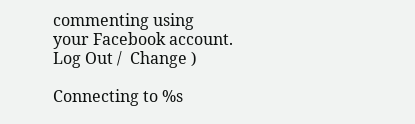commenting using your Facebook account. Log Out /  Change )

Connecting to %s